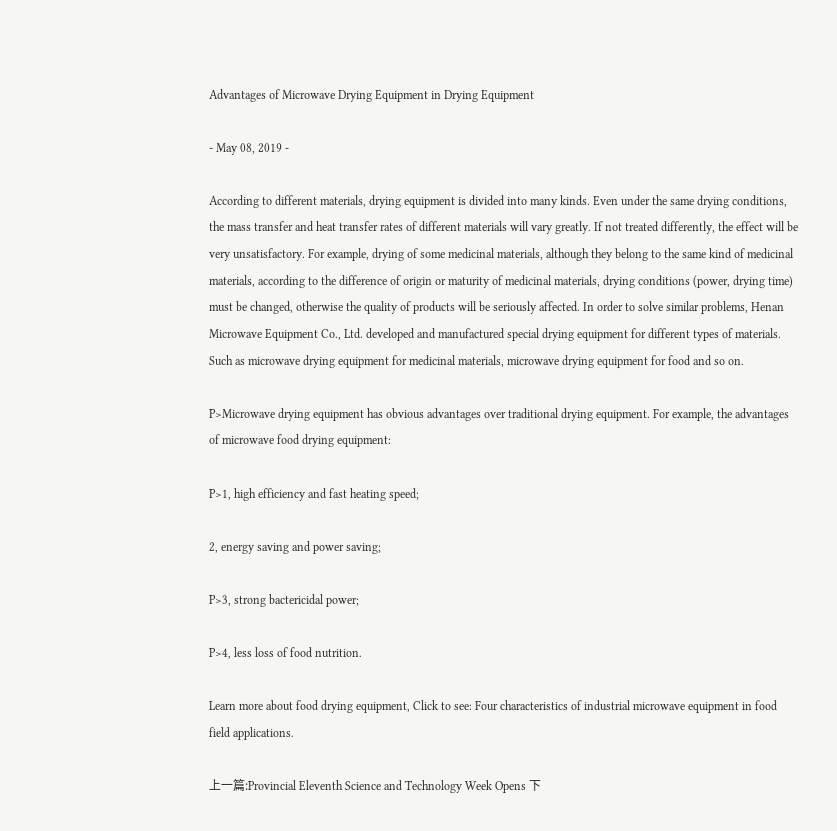Advantages of Microwave Drying Equipment in Drying Equipment

- May 08, 2019 -

According to different materials, drying equipment is divided into many kinds. Even under the same drying conditions, the mass transfer and heat transfer rates of different materials will vary greatly. If not treated differently, the effect will be very unsatisfactory. For example, drying of some medicinal materials, although they belong to the same kind of medicinal materials, according to the difference of origin or maturity of medicinal materials, drying conditions (power, drying time) must be changed, otherwise the quality of products will be seriously affected. In order to solve similar problems, Henan Microwave Equipment Co., Ltd. developed and manufactured special drying equipment for different types of materials. Such as microwave drying equipment for medicinal materials, microwave drying equipment for food and so on.

P>Microwave drying equipment has obvious advantages over traditional drying equipment. For example, the advantages of microwave food drying equipment:

P>1, high efficiency and fast heating speed;

2, energy saving and power saving;

P>3, strong bactericidal power;

P>4, less loss of food nutrition.

Learn more about food drying equipment, Click to see: Four characteristics of industrial microwave equipment in food field applications.

上一篇:Provincial Eleventh Science and Technology Week Opens 下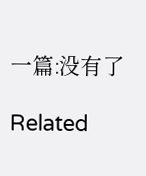一篇:没有了

Related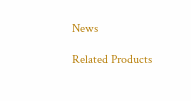News

Related Products